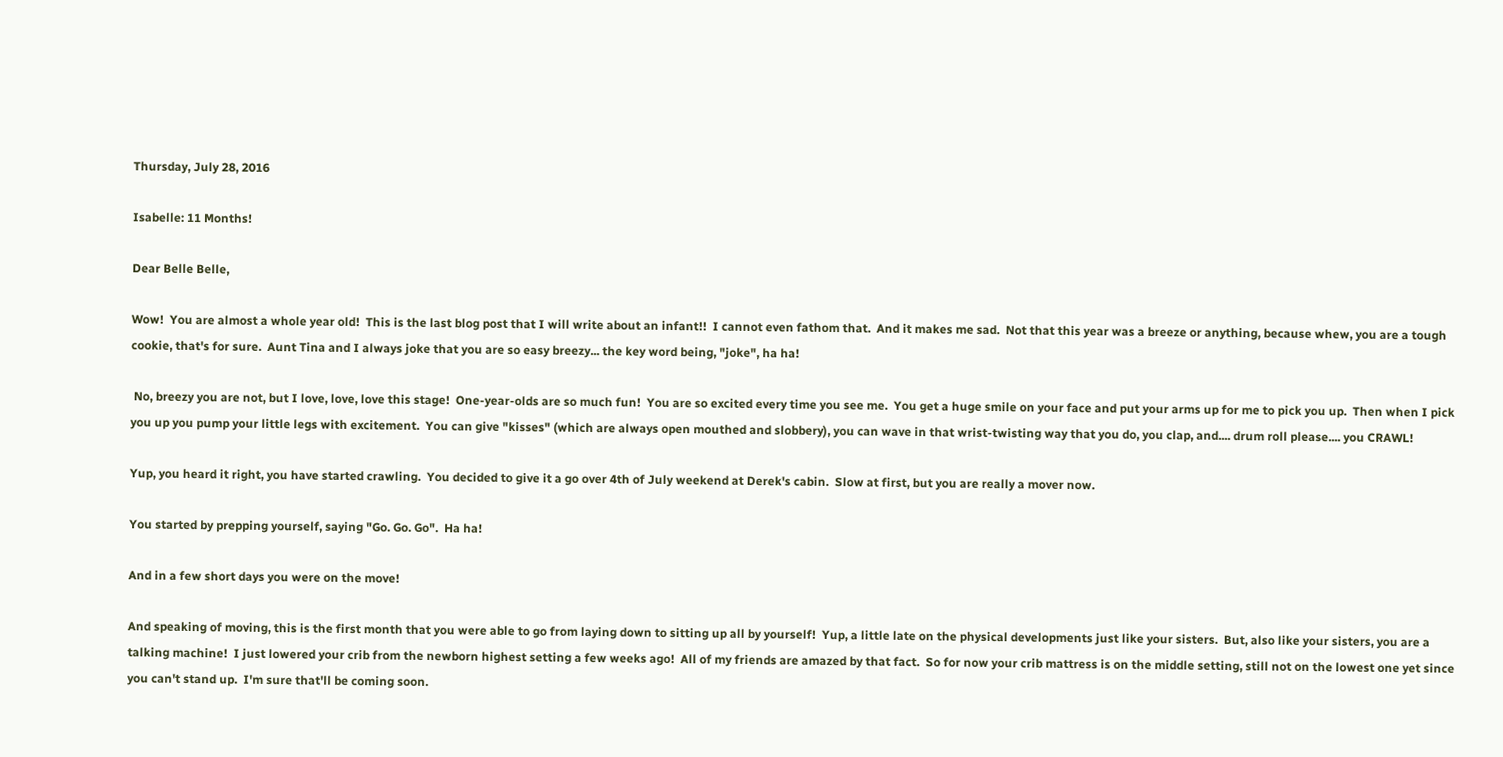Thursday, July 28, 2016

Isabelle: 11 Months!

Dear Belle Belle,

Wow!  You are almost a whole year old!  This is the last blog post that I will write about an infant!!  I cannot even fathom that.  And it makes me sad.  Not that this year was a breeze or anything, because whew, you are a tough cookie, that's for sure.  Aunt Tina and I always joke that you are so easy breezy... the key word being, "joke", ha ha!

 No, breezy you are not, but I love, love, love this stage!  One-year-olds are so much fun!  You are so excited every time you see me.  You get a huge smile on your face and put your arms up for me to pick you up.  Then when I pick you up you pump your little legs with excitement.  You can give "kisses" (which are always open mouthed and slobbery), you can wave in that wrist-twisting way that you do, you clap, and.... drum roll please.... you CRAWL!

Yup, you heard it right, you have started crawling.  You decided to give it a go over 4th of July weekend at Derek's cabin.  Slow at first, but you are really a mover now.

You started by prepping yourself, saying "Go. Go. Go".  Ha ha!

And in a few short days you were on the move!

And speaking of moving, this is the first month that you were able to go from laying down to sitting up all by yourself!  Yup, a little late on the physical developments just like your sisters.  But, also like your sisters, you are a talking machine!  I just lowered your crib from the newborn highest setting a few weeks ago!  All of my friends are amazed by that fact.  So for now your crib mattress is on the middle setting, still not on the lowest one yet since you can't stand up.  I'm sure that'll be coming soon.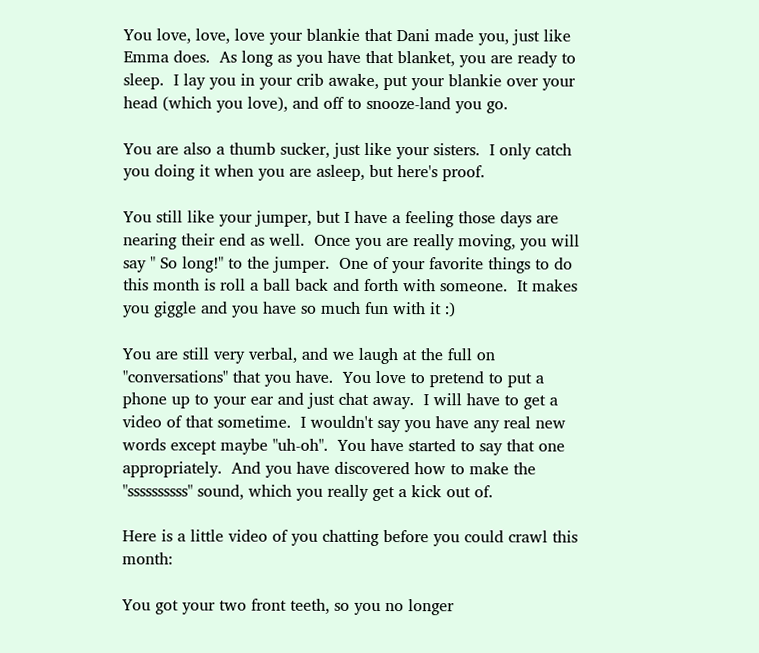You love, love, love your blankie that Dani made you, just like Emma does.  As long as you have that blanket, you are ready to sleep.  I lay you in your crib awake, put your blankie over your head (which you love), and off to snooze-land you go.

You are also a thumb sucker, just like your sisters.  I only catch you doing it when you are asleep, but here's proof.

You still like your jumper, but I have a feeling those days are nearing their end as well.  Once you are really moving, you will say " So long!" to the jumper.  One of your favorite things to do this month is roll a ball back and forth with someone.  It makes you giggle and you have so much fun with it :)

You are still very verbal, and we laugh at the full on "conversations" that you have.  You love to pretend to put a phone up to your ear and just chat away.  I will have to get a video of that sometime.  I wouldn't say you have any real new words except maybe "uh-oh".  You have started to say that one appropriately.  And you have discovered how to make the "ssssssssss" sound, which you really get a kick out of.

Here is a little video of you chatting before you could crawl this month:

You got your two front teeth, so you no longer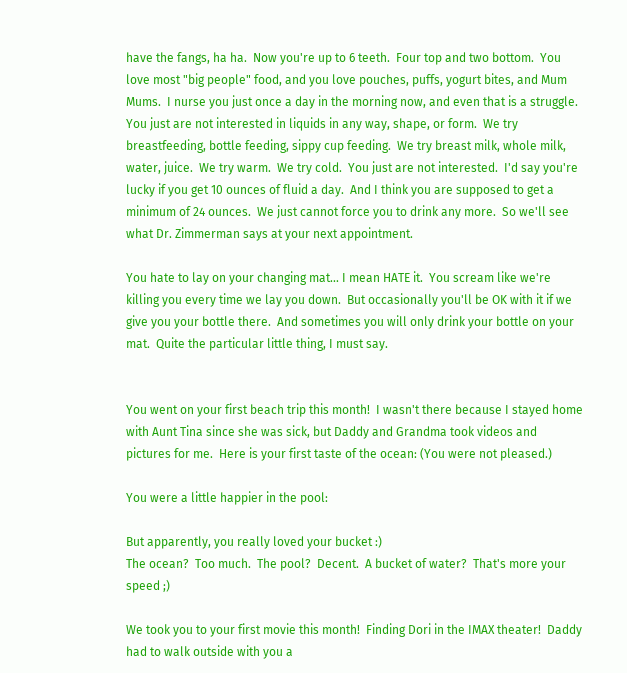have the fangs, ha ha.  Now you're up to 6 teeth.  Four top and two bottom.  You love most "big people" food, and you love pouches, puffs, yogurt bites, and Mum Mums.  I nurse you just once a day in the morning now, and even that is a struggle.  You just are not interested in liquids in any way, shape, or form.  We try breastfeeding, bottle feeding, sippy cup feeding.  We try breast milk, whole milk, water, juice.  We try warm.  We try cold.  You just are not interested.  I'd say you're lucky if you get 10 ounces of fluid a day.  And I think you are supposed to get a minimum of 24 ounces.  We just cannot force you to drink any more.  So we'll see what Dr. Zimmerman says at your next appointment.

You hate to lay on your changing mat... I mean HATE it.  You scream like we're killing you every time we lay you down.  But occasionally you'll be OK with it if we give you your bottle there.  And sometimes you will only drink your bottle on your mat.  Quite the particular little thing, I must say.


You went on your first beach trip this month!  I wasn't there because I stayed home with Aunt Tina since she was sick, but Daddy and Grandma took videos and pictures for me.  Here is your first taste of the ocean: (You were not pleased.)

You were a little happier in the pool:

But apparently, you really loved your bucket :)
The ocean?  Too much.  The pool?  Decent.  A bucket of water?  That's more your speed ;)

We took you to your first movie this month!  Finding Dori in the IMAX theater!  Daddy had to walk outside with you a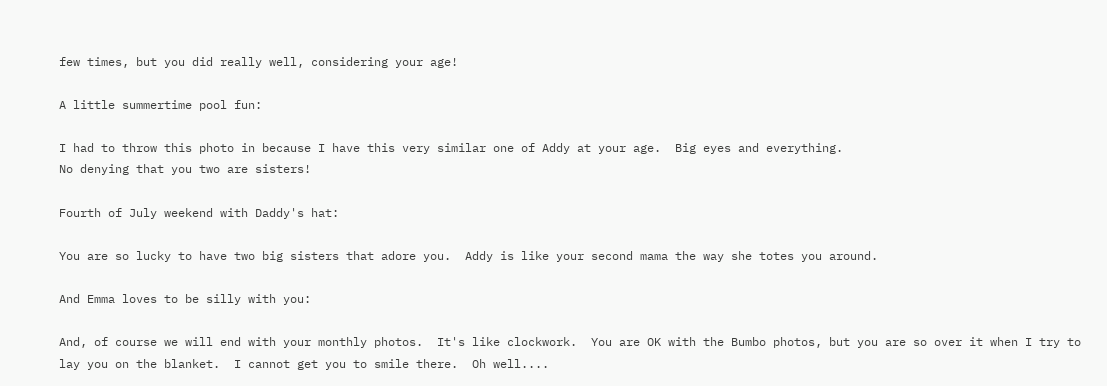few times, but you did really well, considering your age!

A little summertime pool fun:

I had to throw this photo in because I have this very similar one of Addy at your age.  Big eyes and everything.
No denying that you two are sisters!

Fourth of July weekend with Daddy's hat:

You are so lucky to have two big sisters that adore you.  Addy is like your second mama the way she totes you around.

And Emma loves to be silly with you:

And, of course we will end with your monthly photos.  It's like clockwork.  You are OK with the Bumbo photos, but you are so over it when I try to lay you on the blanket.  I cannot get you to smile there.  Oh well....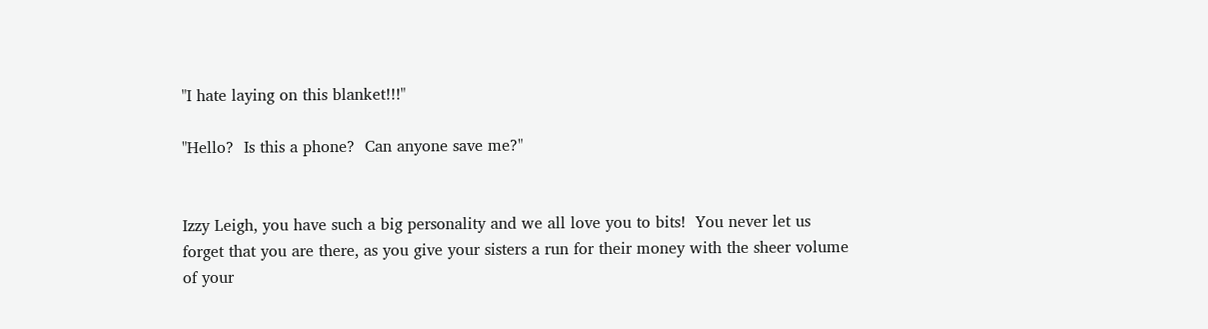"I hate laying on this blanket!!!"

"Hello?  Is this a phone?  Can anyone save me?"


Izzy Leigh, you have such a big personality and we all love you to bits!  You never let us forget that you are there, as you give your sisters a run for their money with the sheer volume of your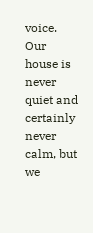voice.  Our house is never quiet and certainly never calm, but we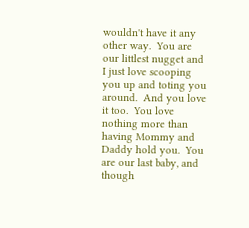wouldn't have it any other way.  You are our littlest nugget and I just love scooping you up and toting you around.  And you love it too.  You love nothing more than having Mommy and Daddy hold you.  You are our last baby, and though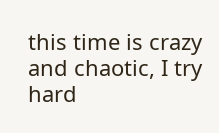this time is crazy and chaotic, I try hard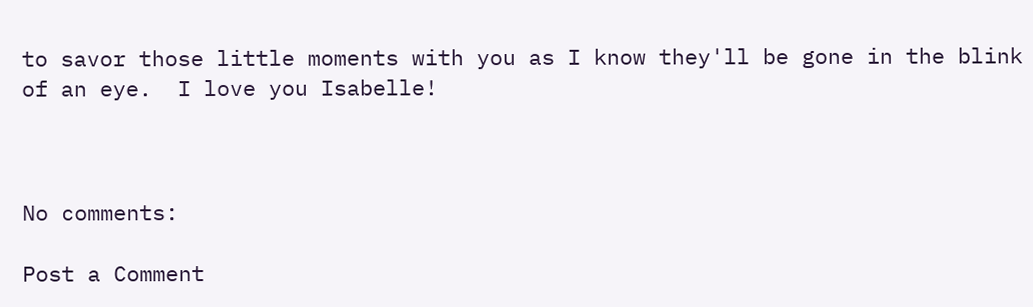to savor those little moments with you as I know they'll be gone in the blink of an eye.  I love you Isabelle!



No comments:

Post a Comment